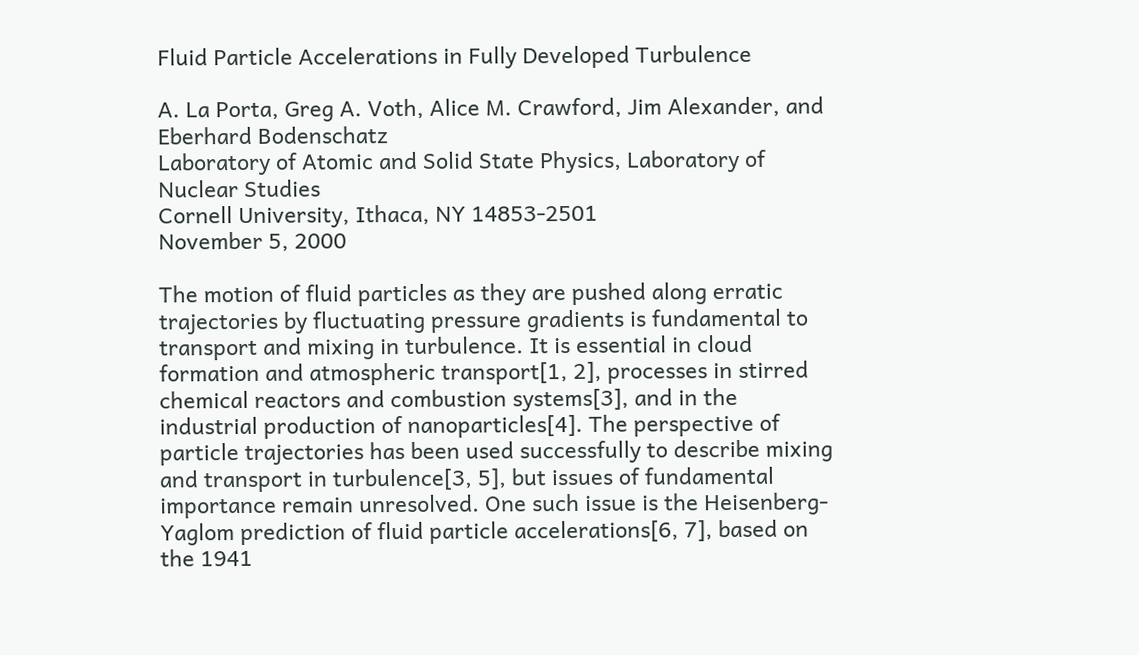Fluid Particle Accelerations in Fully Developed Turbulence

A. La Porta, Greg A. Voth, Alice M. Crawford, Jim Alexander, and Eberhard Bodenschatz
Laboratory of Atomic and Solid State Physics, Laboratory of Nuclear Studies
Cornell University, Ithaca, NY 14853-2501
November 5, 2000

The motion of fluid particles as they are pushed along erratic trajectories by fluctuating pressure gradients is fundamental to transport and mixing in turbulence. It is essential in cloud formation and atmospheric transport[1, 2], processes in stirred chemical reactors and combustion systems[3], and in the industrial production of nanoparticles[4]. The perspective of particle trajectories has been used successfully to describe mixing and transport in turbulence[3, 5], but issues of fundamental importance remain unresolved. One such issue is the Heisenberg-Yaglom prediction of fluid particle accelerations[6, 7], based on the 1941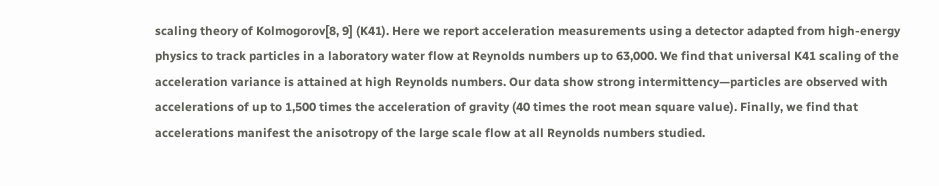scaling theory of Kolmogorov[8, 9] (K41). Here we report acceleration measurements using a detector adapted from high-energy physics to track particles in a laboratory water flow at Reynolds numbers up to 63,000. We find that universal K41 scaling of the acceleration variance is attained at high Reynolds numbers. Our data show strong intermittency—particles are observed with accelerations of up to 1,500 times the acceleration of gravity (40 times the root mean square value). Finally, we find that accelerations manifest the anisotropy of the large scale flow at all Reynolds numbers studied.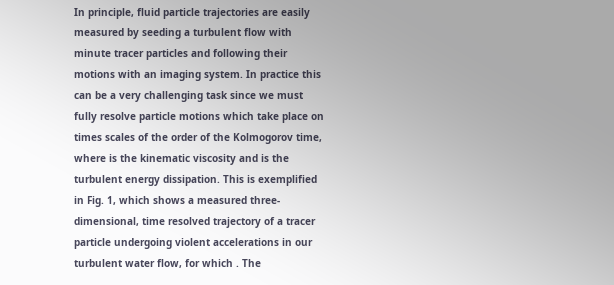In principle, fluid particle trajectories are easily measured by seeding a turbulent flow with minute tracer particles and following their motions with an imaging system. In practice this can be a very challenging task since we must fully resolve particle motions which take place on times scales of the order of the Kolmogorov time, where is the kinematic viscosity and is the turbulent energy dissipation. This is exemplified in Fig. 1, which shows a measured three-dimensional, time resolved trajectory of a tracer particle undergoing violent accelerations in our turbulent water flow, for which . The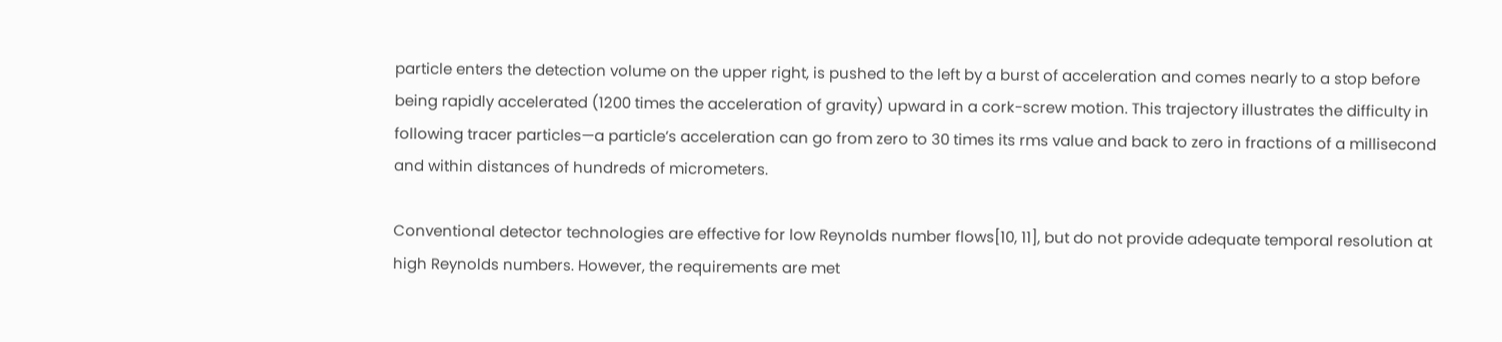particle enters the detection volume on the upper right, is pushed to the left by a burst of acceleration and comes nearly to a stop before being rapidly accelerated (1200 times the acceleration of gravity) upward in a cork-screw motion. This trajectory illustrates the difficulty in following tracer particles—a particle’s acceleration can go from zero to 30 times its rms value and back to zero in fractions of a millisecond and within distances of hundreds of micrometers.

Conventional detector technologies are effective for low Reynolds number flows[10, 11], but do not provide adequate temporal resolution at high Reynolds numbers. However, the requirements are met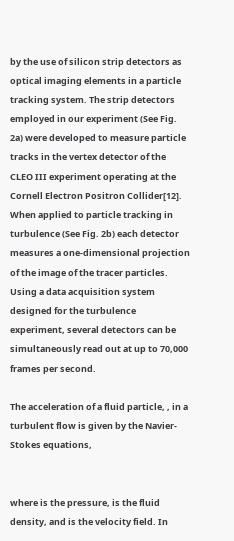by the use of silicon strip detectors as optical imaging elements in a particle tracking system. The strip detectors employed in our experiment (See Fig. 2a) were developed to measure particle tracks in the vertex detector of the CLEO III experiment operating at the Cornell Electron Positron Collider[12]. When applied to particle tracking in turbulence (See Fig. 2b) each detector measures a one-dimensional projection of the image of the tracer particles. Using a data acquisition system designed for the turbulence experiment, several detectors can be simultaneously read out at up to 70,000 frames per second.

The acceleration of a fluid particle, , in a turbulent flow is given by the Navier-Stokes equations,


where is the pressure, is the fluid density, and is the velocity field. In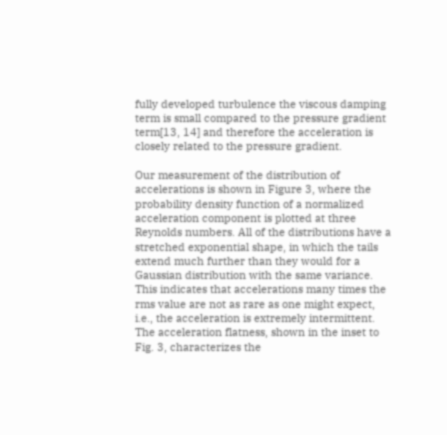fully developed turbulence the viscous damping term is small compared to the pressure gradient term[13, 14] and therefore the acceleration is closely related to the pressure gradient.

Our measurement of the distribution of accelerations is shown in Figure 3, where the probability density function of a normalized acceleration component is plotted at three Reynolds numbers. All of the distributions have a stretched exponential shape, in which the tails extend much further than they would for a Gaussian distribution with the same variance. This indicates that accelerations many times the rms value are not as rare as one might expect, i.e., the acceleration is extremely intermittent. The acceleration flatness, shown in the inset to Fig. 3, characterizes the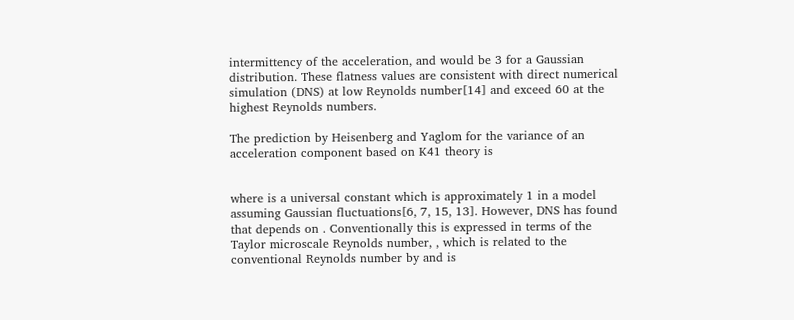intermittency of the acceleration, and would be 3 for a Gaussian distribution. These flatness values are consistent with direct numerical simulation (DNS) at low Reynolds number[14] and exceed 60 at the highest Reynolds numbers.

The prediction by Heisenberg and Yaglom for the variance of an acceleration component based on K41 theory is


where is a universal constant which is approximately 1 in a model assuming Gaussian fluctuations[6, 7, 15, 13]. However, DNS has found that depends on . Conventionally this is expressed in terms of the Taylor microscale Reynolds number, , which is related to the conventional Reynolds number by and is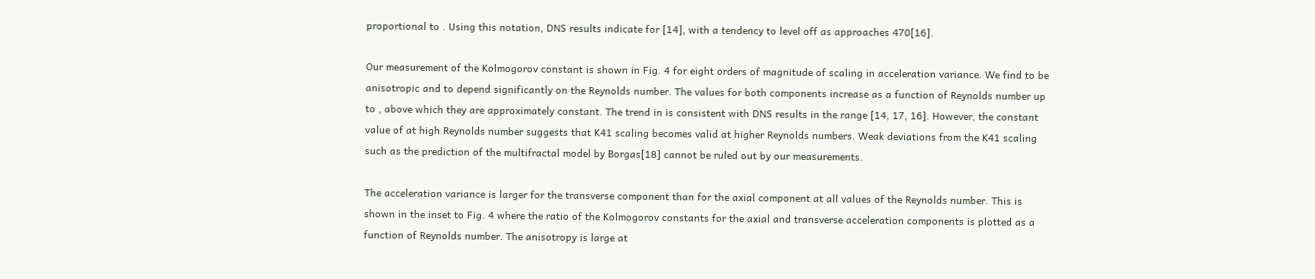proportional to . Using this notation, DNS results indicate for [14], with a tendency to level off as approaches 470[16].

Our measurement of the Kolmogorov constant is shown in Fig. 4 for eight orders of magnitude of scaling in acceleration variance. We find to be anisotropic and to depend significantly on the Reynolds number. The values for both components increase as a function of Reynolds number up to , above which they are approximately constant. The trend in is consistent with DNS results in the range [14, 17, 16]. However, the constant value of at high Reynolds number suggests that K41 scaling becomes valid at higher Reynolds numbers. Weak deviations from the K41 scaling such as the prediction of the multifractal model by Borgas[18] cannot be ruled out by our measurements.

The acceleration variance is larger for the transverse component than for the axial component at all values of the Reynolds number. This is shown in the inset to Fig. 4 where the ratio of the Kolmogorov constants for the axial and transverse acceleration components is plotted as a function of Reynolds number. The anisotropy is large at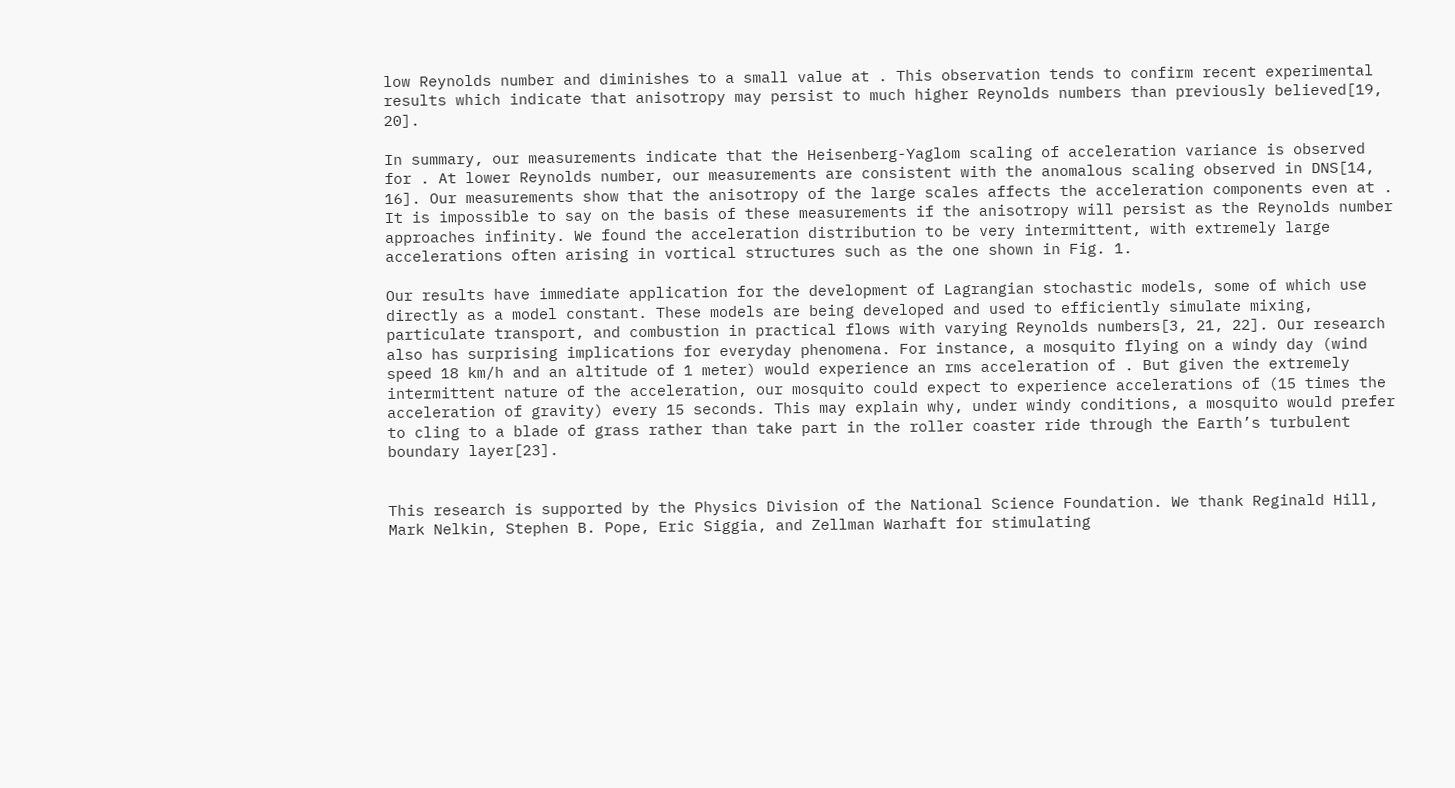low Reynolds number and diminishes to a small value at . This observation tends to confirm recent experimental results which indicate that anisotropy may persist to much higher Reynolds numbers than previously believed[19, 20].

In summary, our measurements indicate that the Heisenberg-Yaglom scaling of acceleration variance is observed for . At lower Reynolds number, our measurements are consistent with the anomalous scaling observed in DNS[14, 16]. Our measurements show that the anisotropy of the large scales affects the acceleration components even at . It is impossible to say on the basis of these measurements if the anisotropy will persist as the Reynolds number approaches infinity. We found the acceleration distribution to be very intermittent, with extremely large accelerations often arising in vortical structures such as the one shown in Fig. 1.

Our results have immediate application for the development of Lagrangian stochastic models, some of which use directly as a model constant. These models are being developed and used to efficiently simulate mixing, particulate transport, and combustion in practical flows with varying Reynolds numbers[3, 21, 22]. Our research also has surprising implications for everyday phenomena. For instance, a mosquito flying on a windy day (wind speed 18 km/h and an altitude of 1 meter) would experience an rms acceleration of . But given the extremely intermittent nature of the acceleration, our mosquito could expect to experience accelerations of (15 times the acceleration of gravity) every 15 seconds. This may explain why, under windy conditions, a mosquito would prefer to cling to a blade of grass rather than take part in the roller coaster ride through the Earth’s turbulent boundary layer[23].


This research is supported by the Physics Division of the National Science Foundation. We thank Reginald Hill, Mark Nelkin, Stephen B. Pope, Eric Siggia, and Zellman Warhaft for stimulating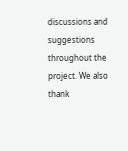discussions and suggestions throughout the project. We also thank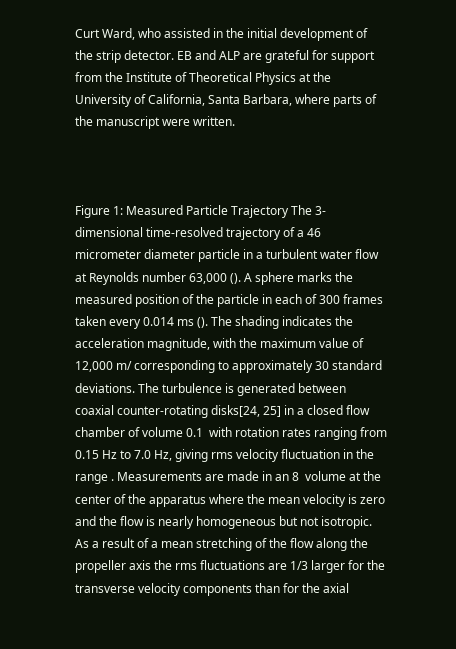Curt Ward, who assisted in the initial development of the strip detector. EB and ALP are grateful for support from the Institute of Theoretical Physics at the University of California, Santa Barbara, where parts of the manuscript were written.



Figure 1: Measured Particle Trajectory The 3-dimensional time-resolved trajectory of a 46 micrometer diameter particle in a turbulent water flow at Reynolds number 63,000 (). A sphere marks the measured position of the particle in each of 300 frames taken every 0.014 ms (). The shading indicates the acceleration magnitude, with the maximum value of 12,000 m/ corresponding to approximately 30 standard deviations. The turbulence is generated between coaxial counter-rotating disks[24, 25] in a closed flow chamber of volume 0.1  with rotation rates ranging from 0.15 Hz to 7.0 Hz, giving rms velocity fluctuation in the range . Measurements are made in an 8  volume at the center of the apparatus where the mean velocity is zero and the flow is nearly homogeneous but not isotropic. As a result of a mean stretching of the flow along the propeller axis the rms fluctuations are 1/3 larger for the transverse velocity components than for the axial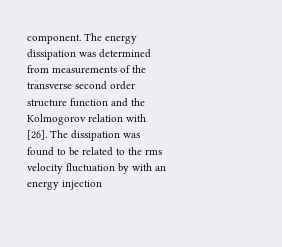component. The energy dissipation was determined from measurements of the transverse second order structure function and the Kolmogorov relation with [26]. The dissipation was found to be related to the rms velocity fluctuation by with an energy injection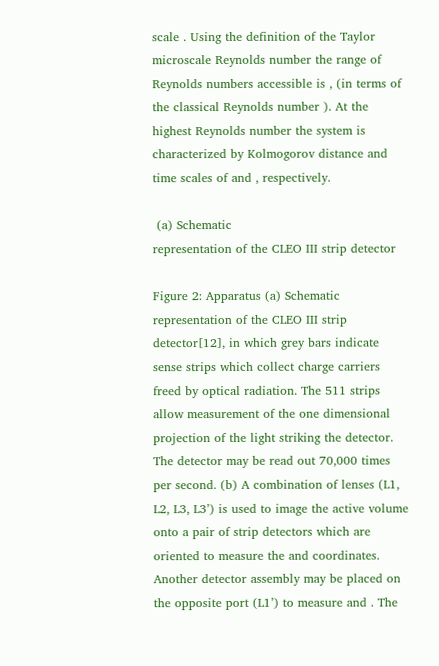scale . Using the definition of the Taylor microscale Reynolds number the range of Reynolds numbers accessible is , (in terms of the classical Reynolds number ). At the highest Reynolds number the system is characterized by Kolmogorov distance and time scales of and , respectively.

 (a) Schematic
representation of the CLEO III strip detector

Figure 2: Apparatus (a) Schematic representation of the CLEO III strip detector[12], in which grey bars indicate sense strips which collect charge carriers freed by optical radiation. The 511 strips allow measurement of the one dimensional projection of the light striking the detector. The detector may be read out 70,000 times per second. (b) A combination of lenses (L1, L2, L3, L3’) is used to image the active volume onto a pair of strip detectors which are oriented to measure the and coordinates. Another detector assembly may be placed on the opposite port (L1’) to measure and . The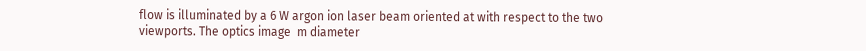flow is illuminated by a 6 W argon ion laser beam oriented at with respect to the two viewports. The optics image  m diameter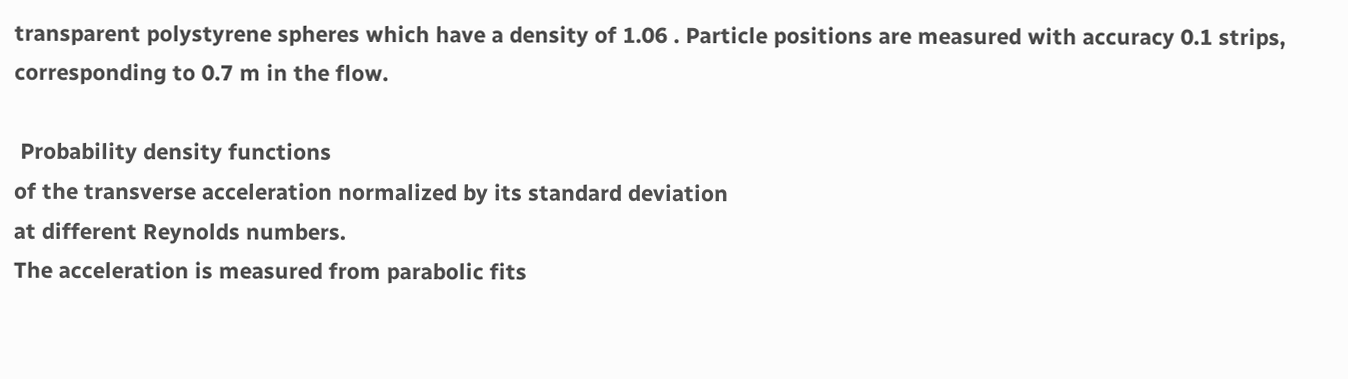transparent polystyrene spheres which have a density of 1.06 . Particle positions are measured with accuracy 0.1 strips, corresponding to 0.7 m in the flow.

 Probability density functions
of the transverse acceleration normalized by its standard deviation
at different Reynolds numbers.
The acceleration is measured from parabolic fits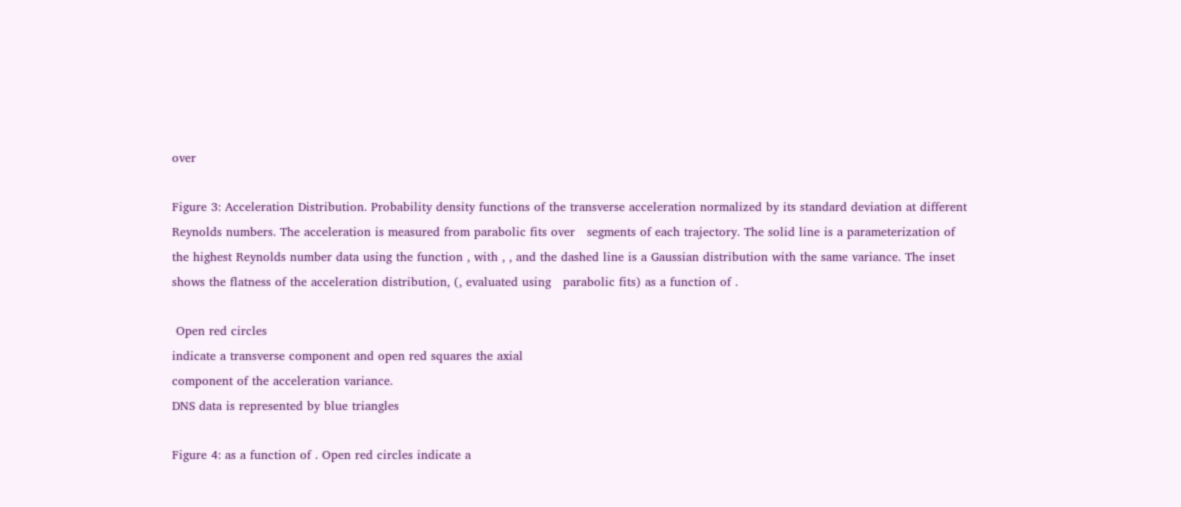over

Figure 3: Acceleration Distribution. Probability density functions of the transverse acceleration normalized by its standard deviation at different Reynolds numbers. The acceleration is measured from parabolic fits over   segments of each trajectory. The solid line is a parameterization of the highest Reynolds number data using the function , with , , and the dashed line is a Gaussian distribution with the same variance. The inset shows the flatness of the acceleration distribution, (, evaluated using   parabolic fits) as a function of .

 Open red circles
indicate a transverse component and open red squares the axial
component of the acceleration variance.
DNS data is represented by blue triangles

Figure 4: as a function of . Open red circles indicate a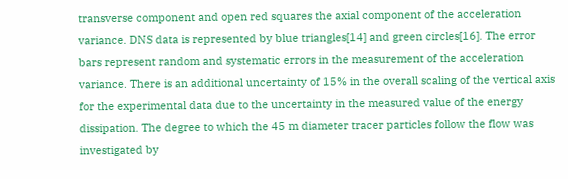transverse component and open red squares the axial component of the acceleration variance. DNS data is represented by blue triangles[14] and green circles[16]. The error bars represent random and systematic errors in the measurement of the acceleration variance. There is an additional uncertainty of 15% in the overall scaling of the vertical axis for the experimental data due to the uncertainty in the measured value of the energy dissipation. The degree to which the 45 m diameter tracer particles follow the flow was investigated by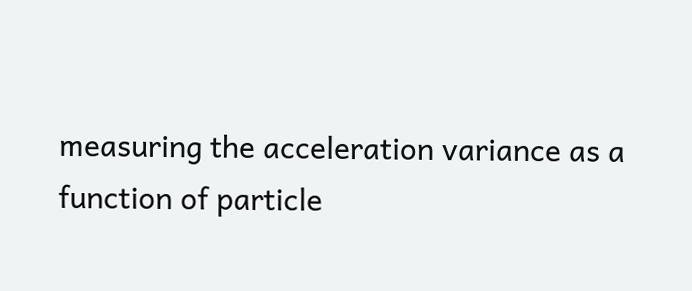measuring the acceleration variance as a function of particle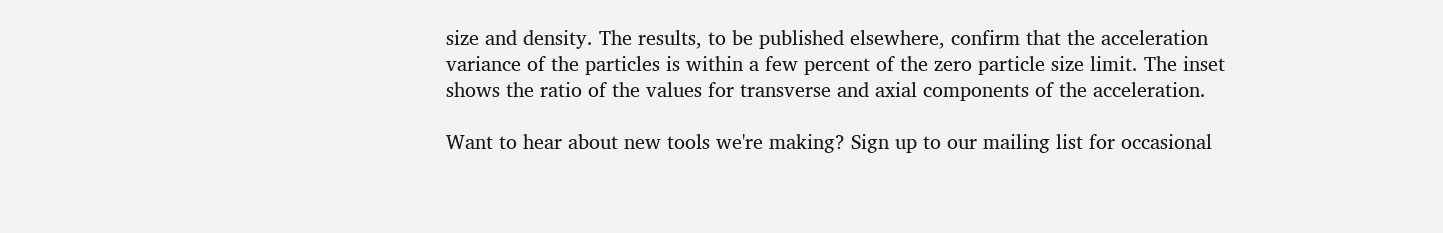size and density. The results, to be published elsewhere, confirm that the acceleration variance of the particles is within a few percent of the zero particle size limit. The inset shows the ratio of the values for transverse and axial components of the acceleration.

Want to hear about new tools we're making? Sign up to our mailing list for occasional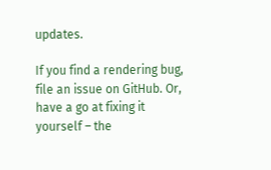updates.

If you find a rendering bug, file an issue on GitHub. Or, have a go at fixing it yourself – the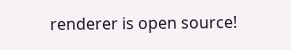renderer is open source!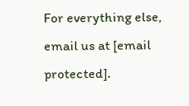For everything else, email us at [email protected].